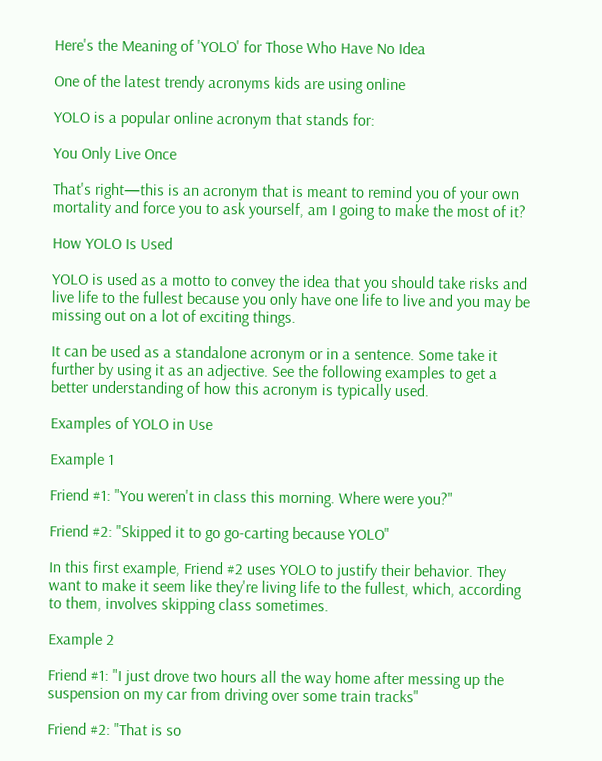Here's the Meaning of 'YOLO' for Those Who Have No Idea

One of the latest trendy acronyms kids are using online

YOLO is a popular online acronym that stands for:

You Only Live Once

That's right—this is an acronym that is meant to remind you of your own mortality and force you to ask yourself, am I going to make the most of it?

How YOLO Is Used

YOLO is used as a motto to convey the idea that you should take risks and live life to the fullest because you only have one life to live and you may be missing out on a lot of exciting things.

It can be used as a standalone acronym or in a sentence. Some take it further by using it as an adjective. See the following examples to get a better understanding of how this acronym is typically used.

Examples of YOLO in Use

Example 1

Friend #1: "You weren't in class this morning. Where were you?"

Friend #2: "Skipped it to go go-carting because YOLO"

In this first example, Friend #2 uses YOLO to justify their behavior. They want to make it seem like they're living life to the fullest, which, according to them, involves skipping class sometimes.

Example 2

Friend #1: "I just drove two hours all the way home after messing up the suspension on my car from driving over some train tracks"

Friend #2: "That is so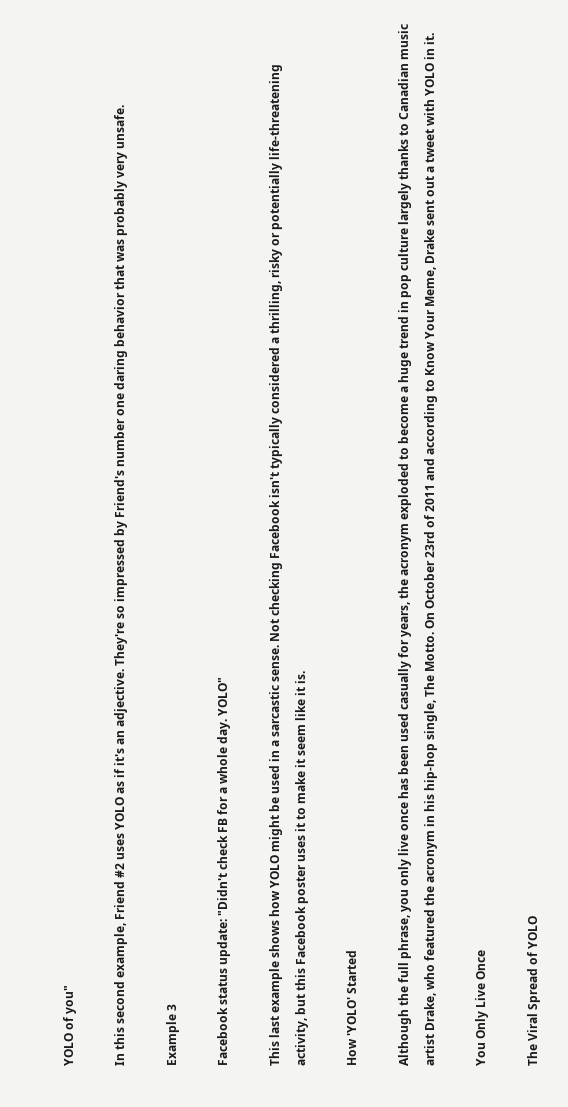YOLO of you"

In this second example, Friend #2 uses YOLO as if it's an adjective. They're so impressed by Friend's number one daring behavior that was probably very unsafe.

Example 3

Facebook status update: "Didn't check FB for a whole day. YOLO"

This last example shows how YOLO might be used in a sarcastic sense. Not checking Facebook isn't typically considered a thrilling, risky or potentially life-threatening activity, but this Facebook poster uses it to make it seem like it is.

How 'YOLO' Started

Although the full phrase, you only live once has been used casually for years, the acronym exploded to become a huge trend in pop culture largely thanks to Canadian music artist Drake, who featured the acronym in his hip-hop single, The Motto. On October 23rd of 2011 and according to Know Your Meme, Drake sent out a tweet with YOLO in it.

You Only Live Once

The Viral Spread of YOLO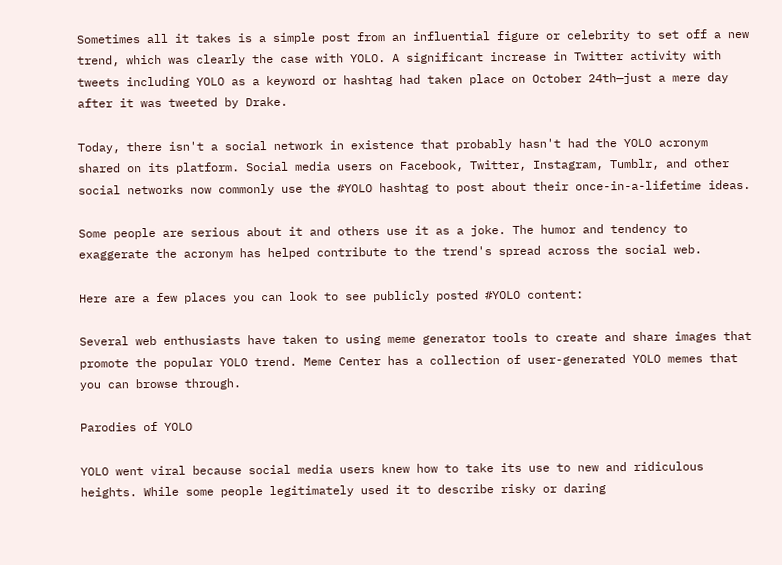Sometimes all it takes is a simple post from an influential figure or celebrity to set off a new trend, which was clearly the case with YOLO. A significant increase in Twitter activity with tweets including YOLO as a keyword or hashtag had taken place on October 24th—just a mere day after it was tweeted by Drake.

Today, there isn't a social network in existence that probably hasn't had the YOLO acronym shared on its platform. Social media users on Facebook, Twitter, Instagram, Tumblr, and other social networks now commonly use the #YOLO hashtag to post about their once-in-a-lifetime ideas.

Some people are serious about it and others use it as a joke. The humor and tendency to exaggerate the acronym has helped contribute to the trend's spread across the social web.

Here are a few places you can look to see publicly posted #YOLO content:

Several web enthusiasts have taken to using meme generator tools to create and share images that promote the popular YOLO trend. Meme Center has a collection of user-generated YOLO memes that you can browse through.

Parodies of YOLO

YOLO went viral because social media users knew how to take its use to new and ridiculous heights. While some people legitimately used it to describe risky or daring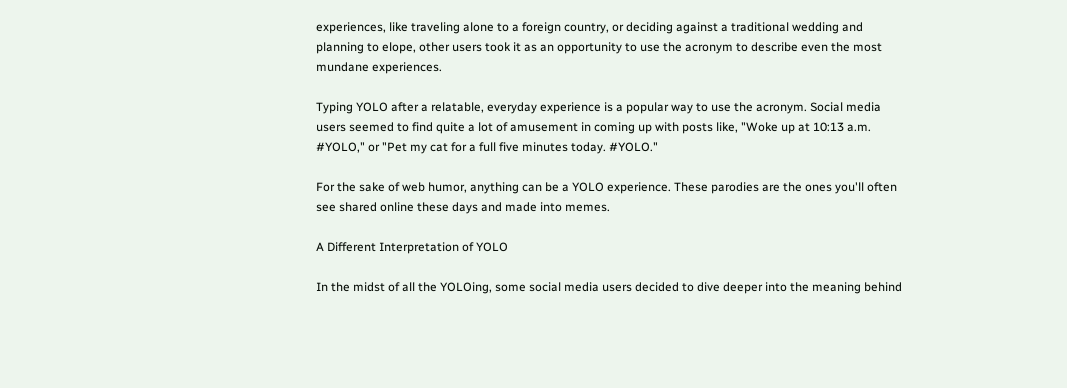experiences, like traveling alone to a foreign country, or deciding against a traditional wedding and planning to elope, other users took it as an opportunity to use the acronym to describe even the most mundane experiences.

Typing YOLO after a relatable, everyday experience is a popular way to use the acronym. Social media users seemed to find quite a lot of amusement in coming up with posts like, "Woke up at 10:13 a.m. #YOLO," or "Pet my cat for a full five minutes today. #YOLO."

For the sake of web humor, anything can be a YOLO experience. These parodies are the ones you'll often see shared online these days and made into memes.

A Different Interpretation of YOLO

In the midst of all the YOLOing, some social media users decided to dive deeper into the meaning behind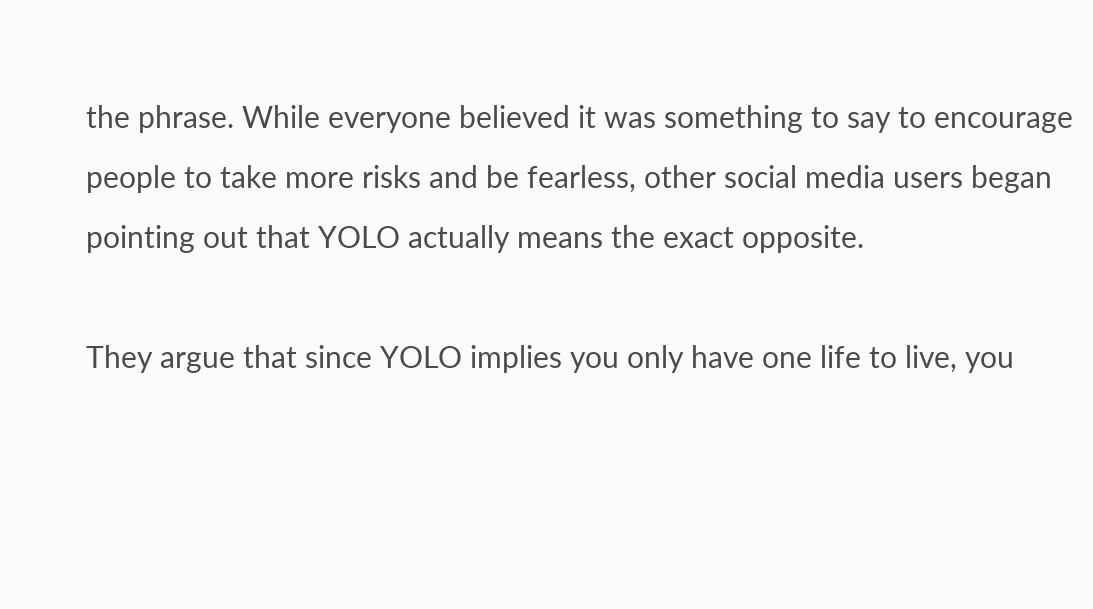the phrase. While everyone believed it was something to say to encourage people to take more risks and be fearless, other social media users began pointing out that YOLO actually means the exact opposite.

They argue that since YOLO implies you only have one life to live, you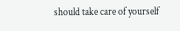should take care of yourself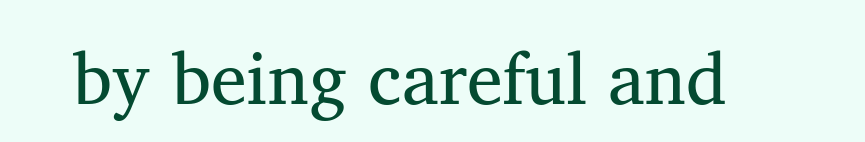by being careful and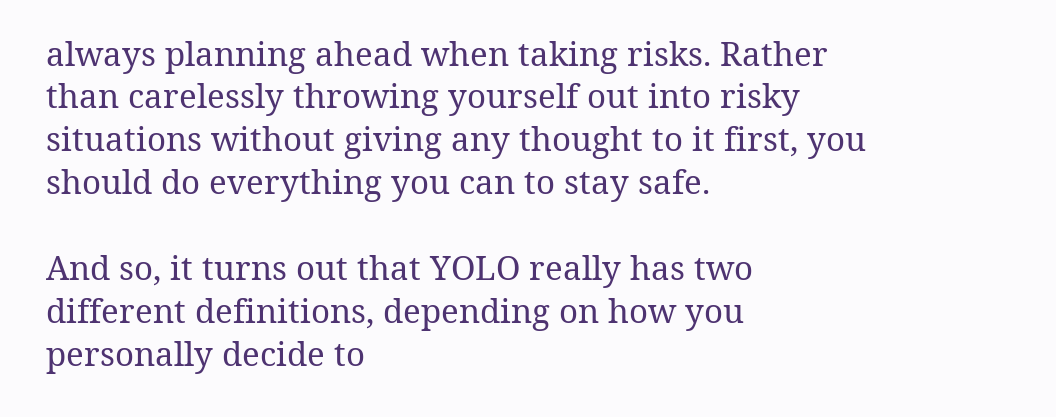always planning ahead when taking risks. Rather than carelessly throwing yourself out into risky situations without giving any thought to it first, you should do everything you can to stay safe.

And so, it turns out that YOLO really has two different definitions, depending on how you personally decide to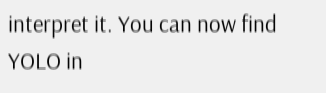interpret it. You can now find YOLO in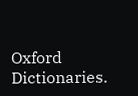Oxford Dictionaries.